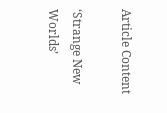Article Content

‘Strange New Worlds’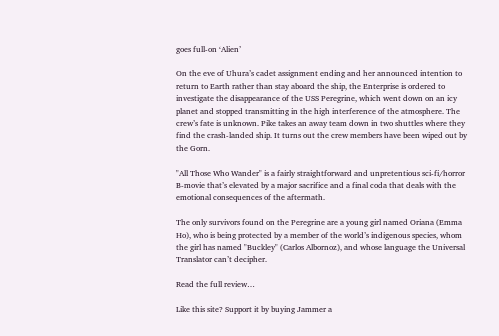goes full-on ‘Alien’

On the eve of Uhura’s cadet assignment ending and her announced intention to return to Earth rather than stay aboard the ship, the Enterprise is ordered to investigate the disappearance of the USS Peregrine, which went down on an icy planet and stopped transmitting in the high interference of the atmosphere. The crew’s fate is unknown. Pike takes an away team down in two shuttles where they find the crash-landed ship. It turns out the crew members have been wiped out by the Gorn.

"All Those Who Wander" is a fairly straightforward and unpretentious sci-fi/horror B-movie that’s elevated by a major sacrifice and a final coda that deals with the emotional consequences of the aftermath.

The only survivors found on the Peregrine are a young girl named Oriana (Emma Ho), who is being protected by a member of the world’s indigenous species, whom the girl has named "Buckley" (Carlos Albornoz), and whose language the Universal Translator can’t decipher.

Read the full review…

Like this site? Support it by buying Jammer a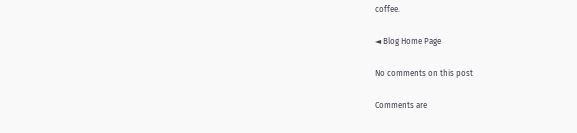coffee.

◄ Blog Home Page

No comments on this post

Comments are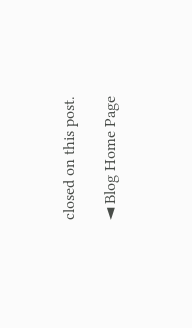closed on this post.

◄ Blog Home Page